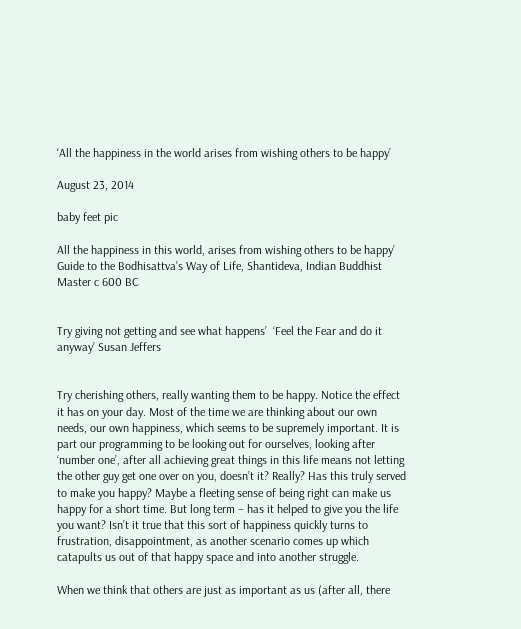‘All the happiness in the world arises from wishing others to be happy’

August 23, 2014

baby feet pic

All the happiness in this world, arises from wishing others to be happy’ Guide to the Bodhisattva’s Way of Life, Shantideva, Indian Buddhist Master c 600 BC


Try giving not getting and see what happens’  ‘Feel the Fear and do it anyway’ Susan Jeffers


Try cherishing others, really wanting them to be happy. Notice the effect it has on your day. Most of the time we are thinking about our own needs, our own happiness, which seems to be supremely important. It is part our programming to be looking out for ourselves, looking after ‘number one’, after all achieving great things in this life means not letting the other guy get one over on you, doesn’t it? Really? Has this truly served to make you happy? Maybe a fleeting sense of being right can make us happy for a short time. But long term – has it helped to give you the life you want? Isn’t it true that this sort of happiness quickly turns to frustration, disappointment, as another scenario comes up which catapults us out of that happy space and into another struggle.

When we think that others are just as important as us (after all, there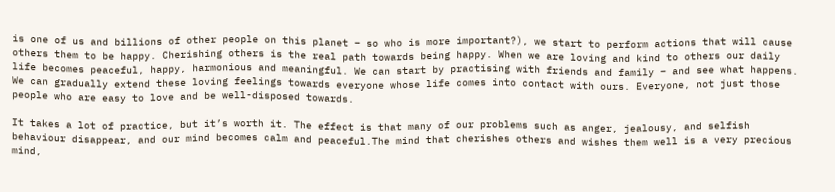is one of us and billions of other people on this planet – so who is more important?), we start to perform actions that will cause others them to be happy. Cherishing others is the real path towards being happy. When we are loving and kind to others our daily life becomes peaceful, happy, harmonious and meaningful. We can start by practising with friends and family – and see what happens. We can gradually extend these loving feelings towards everyone whose life comes into contact with ours. Everyone, not just those people who are easy to love and be well-disposed towards.

It takes a lot of practice, but it’s worth it. The effect is that many of our problems such as anger, jealousy, and selfish behaviour disappear, and our mind becomes calm and peaceful.The mind that cherishes others and wishes them well is a very precious mind,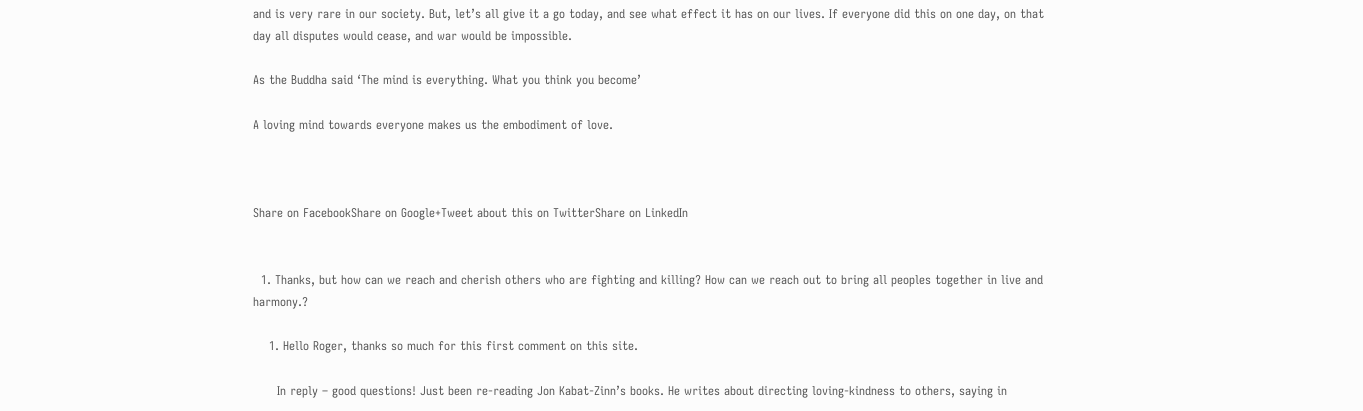and is very rare in our society. But, let’s all give it a go today, and see what effect it has on our lives. If everyone did this on one day, on that day all disputes would cease, and war would be impossible.

As the Buddha said ‘The mind is everything. What you think you become’

A loving mind towards everyone makes us the embodiment of love.



Share on FacebookShare on Google+Tweet about this on TwitterShare on LinkedIn


  1. Thanks, but how can we reach and cherish others who are fighting and killing? How can we reach out to bring all peoples together in live and harmony.?

    1. Hello Roger, thanks so much for this first comment on this site.

      In reply – good questions! Just been re-reading Jon Kabat-Zinn’s books. He writes about directing loving-kindness to others, saying in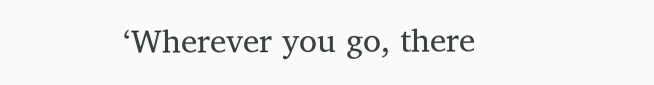‘Wherever you go, there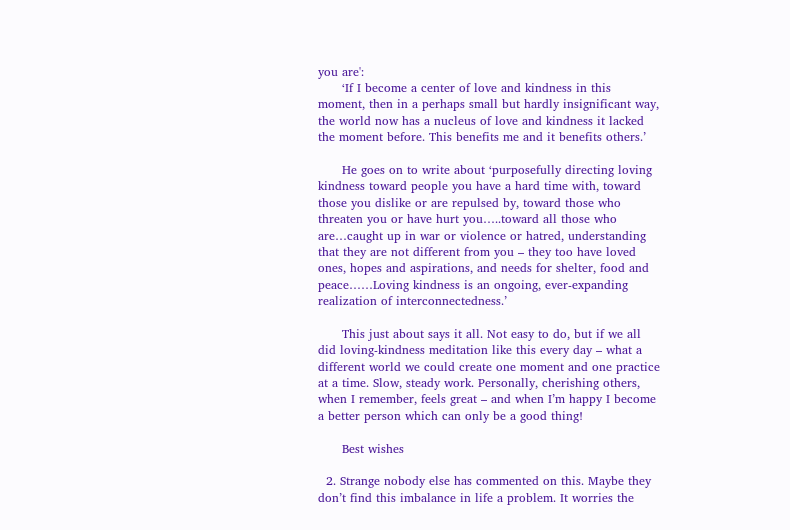you are':
      ‘If I become a center of love and kindness in this moment, then in a perhaps small but hardly insignificant way, the world now has a nucleus of love and kindness it lacked the moment before. This benefits me and it benefits others.’

      He goes on to write about ‘purposefully directing loving kindness toward people you have a hard time with, toward those you dislike or are repulsed by, toward those who threaten you or have hurt you…..toward all those who are…caught up in war or violence or hatred, understanding that they are not different from you – they too have loved ones, hopes and aspirations, and needs for shelter, food and peace……Loving kindness is an ongoing, ever-expanding realization of interconnectedness.’

      This just about says it all. Not easy to do, but if we all did loving-kindness meditation like this every day – what a different world we could create one moment and one practice at a time. Slow, steady work. Personally, cherishing others, when I remember, feels great – and when I’m happy I become a better person which can only be a good thing!

      Best wishes

  2. Strange nobody else has commented on this. Maybe they don’t find this imbalance in life a problem. It worries the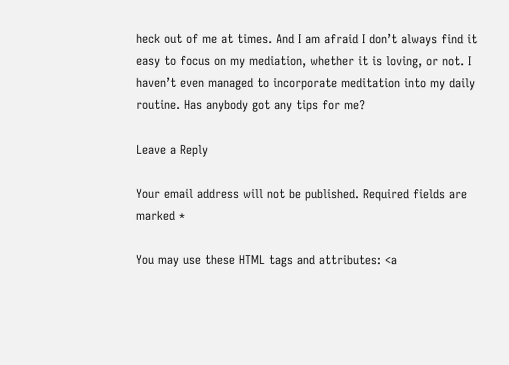heck out of me at times. And I am afraid I don’t always find it easy to focus on my mediation, whether it is loving, or not. I haven’t even managed to incorporate meditation into my daily routine. Has anybody got any tips for me?

Leave a Reply

Your email address will not be published. Required fields are marked *

You may use these HTML tags and attributes: <a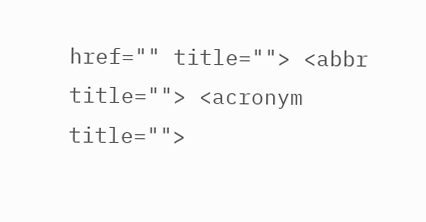href="" title=""> <abbr title=""> <acronym title="">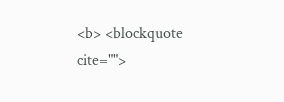<b> <blockquote cite="">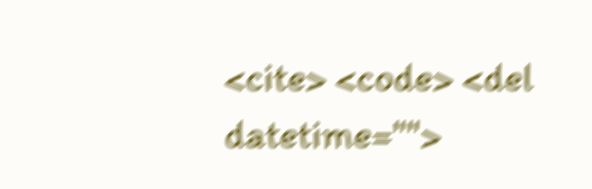<cite> <code> <del datetime="">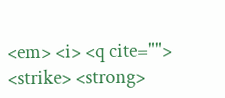<em> <i> <q cite=""> <strike> <strong>